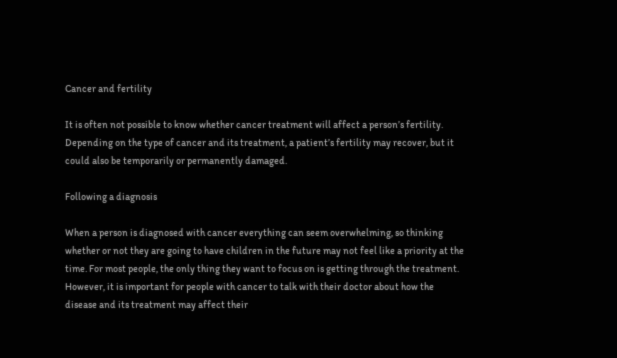Cancer and fertility

It is often not possible to know whether cancer treatment will affect a person’s fertility. Depending on the type of cancer and its treatment, a patient’s fertility may recover, but it could also be temporarily or permanently damaged.

Following a diagnosis

When a person is diagnosed with cancer everything can seem overwhelming, so thinking whether or not they are going to have children in the future may not feel like a priority at the time. For most people, the only thing they want to focus on is getting through the treatment. However, it is important for people with cancer to talk with their doctor about how the disease and its treatment may affect their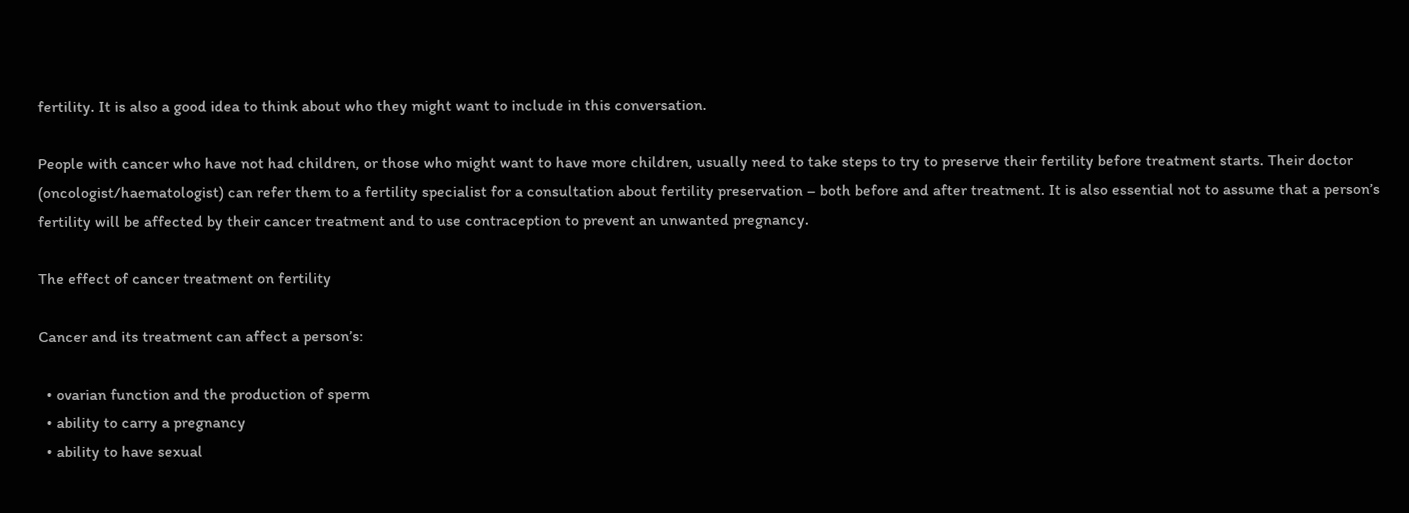fertility. It is also a good idea to think about who they might want to include in this conversation.

People with cancer who have not had children, or those who might want to have more children, usually need to take steps to try to preserve their fertility before treatment starts. Their doctor (oncologist/haematologist) can refer them to a fertility specialist for a consultation about fertility preservation – both before and after treatment. It is also essential not to assume that a person’s fertility will be affected by their cancer treatment and to use contraception to prevent an unwanted pregnancy.

The effect of cancer treatment on fertility

Cancer and its treatment can affect a person’s:

  • ovarian function and the production of sperm
  • ability to carry a pregnancy
  • ability to have sexual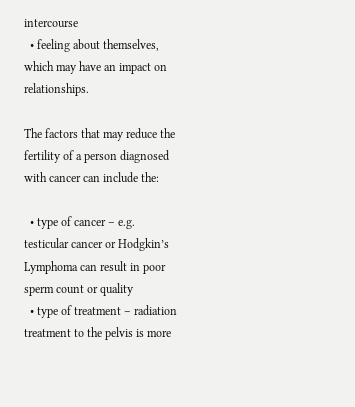intercourse
  • feeling about themselves, which may have an impact on relationships.

The factors that may reduce the fertility of a person diagnosed with cancer can include the:

  • type of cancer – e.g. testicular cancer or Hodgkin’s Lymphoma can result in poor sperm count or quality
  • type of treatment – radiation treatment to the pelvis is more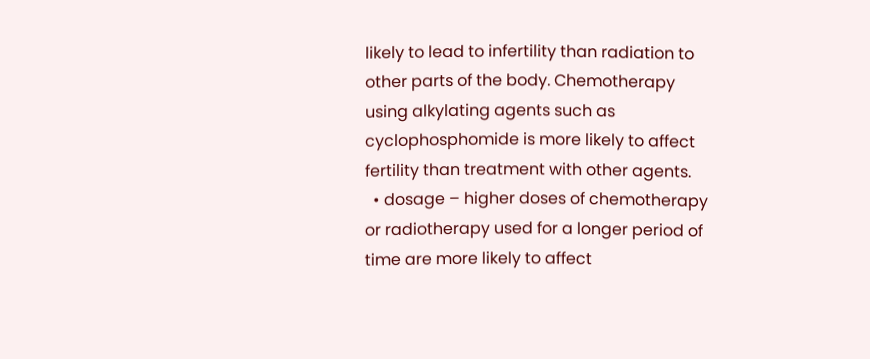likely to lead to infertility than radiation to other parts of the body. Chemotherapy using alkylating agents such as cyclophosphomide is more likely to affect fertility than treatment with other agents.
  • dosage – higher doses of chemotherapy or radiotherapy used for a longer period of time are more likely to affect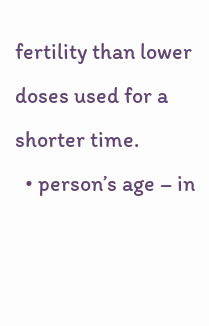fertility than lower doses used for a shorter time.
  • person’s age – in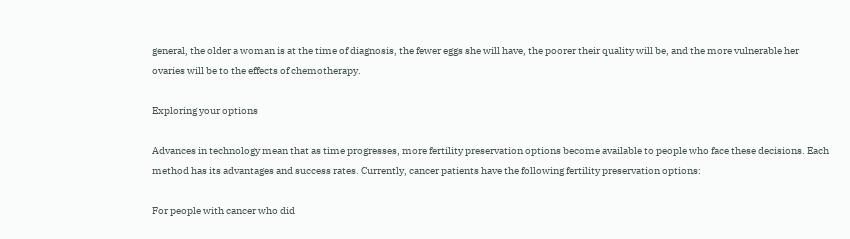general, the older a woman is at the time of diagnosis, the fewer eggs she will have, the poorer their quality will be, and the more vulnerable her ovaries will be to the effects of chemotherapy.

Exploring your options

Advances in technology mean that as time progresses, more fertility preservation options become available to people who face these decisions. Each method has its advantages and success rates. Currently, cancer patients have the following fertility preservation options:

For people with cancer who did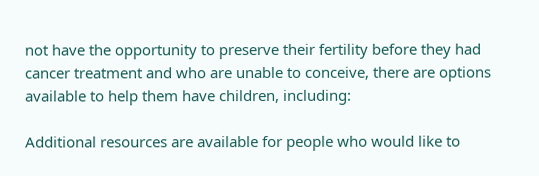not have the opportunity to preserve their fertility before they had cancer treatment and who are unable to conceive, there are options available to help them have children, including:

Additional resources are available for people who would like to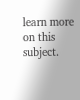learn more on this subject.